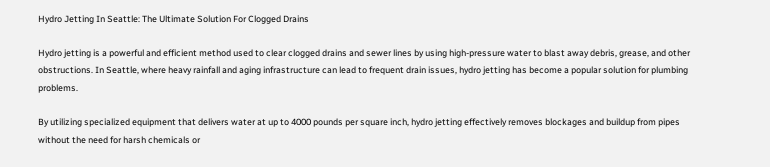Hydro Jetting In Seattle: The Ultimate Solution For Clogged Drains

Hydro jetting is a powerful and efficient method used to clear clogged drains and sewer lines by using high-pressure water to blast away debris, grease, and other obstructions. In Seattle, where heavy rainfall and aging infrastructure can lead to frequent drain issues, hydro jetting has become a popular solution for plumbing problems.

By utilizing specialized equipment that delivers water at up to 4000 pounds per square inch, hydro jetting effectively removes blockages and buildup from pipes without the need for harsh chemicals or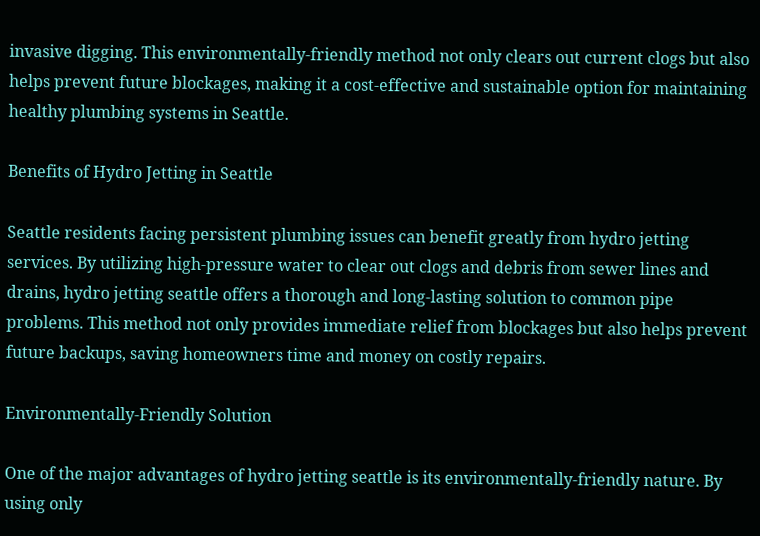invasive digging. This environmentally-friendly method not only clears out current clogs but also helps prevent future blockages, making it a cost-effective and sustainable option for maintaining healthy plumbing systems in Seattle.

Benefits of Hydro Jetting in Seattle

Seattle residents facing persistent plumbing issues can benefit greatly from hydro jetting services. By utilizing high-pressure water to clear out clogs and debris from sewer lines and drains, hydro jetting seattle offers a thorough and long-lasting solution to common pipe problems. This method not only provides immediate relief from blockages but also helps prevent future backups, saving homeowners time and money on costly repairs.

Environmentally-Friendly Solution

One of the major advantages of hydro jetting seattle is its environmentally-friendly nature. By using only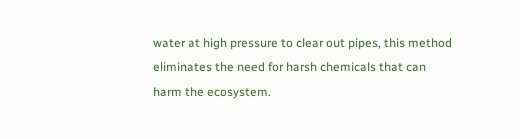water at high pressure to clear out pipes, this method eliminates the need for harsh chemicals that can harm the ecosystem.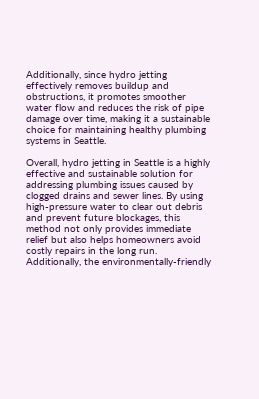Additionally, since hydro jetting effectively removes buildup and obstructions, it promotes smoother water flow and reduces the risk of pipe damage over time, making it a sustainable choice for maintaining healthy plumbing systems in Seattle.

Overall, hydro jetting in Seattle is a highly effective and sustainable solution for addressing plumbing issues caused by clogged drains and sewer lines. By using high-pressure water to clear out debris and prevent future blockages, this method not only provides immediate relief but also helps homeowners avoid costly repairs in the long run. Additionally, the environmentally-friendly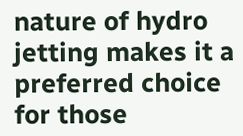nature of hydro jetting makes it a preferred choice for those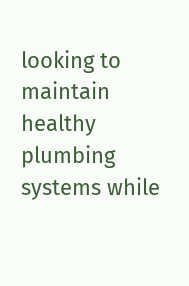looking to maintain healthy plumbing systems while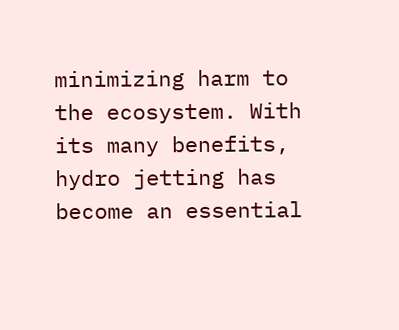minimizing harm to the ecosystem. With its many benefits, hydro jetting has become an essential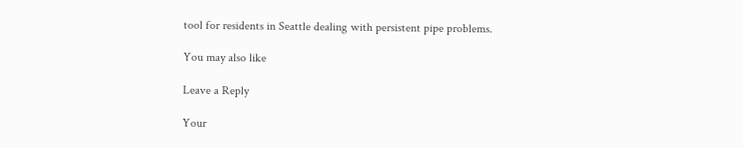tool for residents in Seattle dealing with persistent pipe problems.

You may also like

Leave a Reply

Your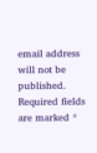email address will not be published. Required fields are marked *